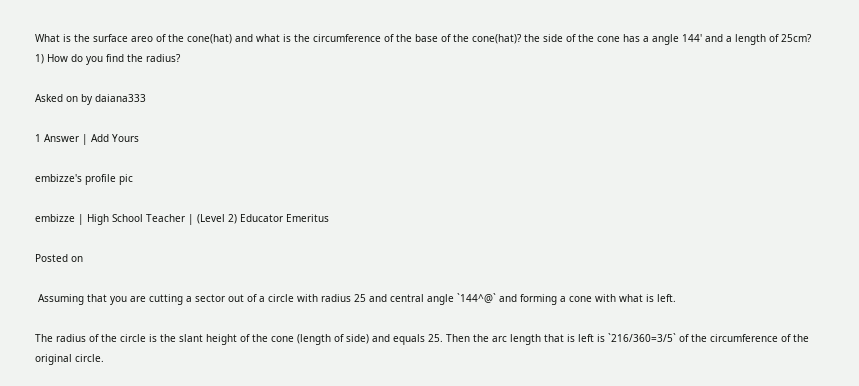What is the surface areo of the cone(hat) and what is the circumference of the base of the cone(hat)? the side of the cone has a angle 144' and a length of 25cm? 1) How do you find the radius?

Asked on by daiana333

1 Answer | Add Yours

embizze's profile pic

embizze | High School Teacher | (Level 2) Educator Emeritus

Posted on

 Assuming that you are cutting a sector out of a circle with radius 25 and central angle `144^@` and forming a cone with what is left.

The radius of the circle is the slant height of the cone (length of side) and equals 25. Then the arc length that is left is `216/360=3/5` of the circumference of the original circle.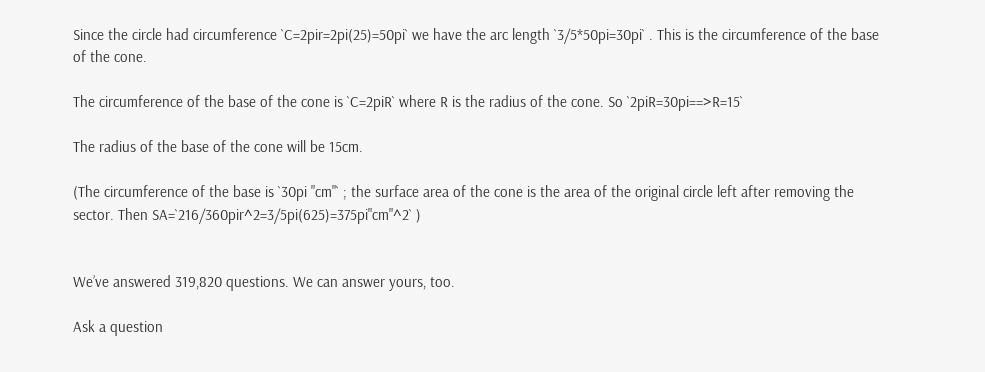Since the circle had circumference `C=2pir=2pi(25)=50pi` we have the arc length `3/5*50pi=30pi` . This is the circumference of the base of the cone.

The circumference of the base of the cone is `C=2piR` where R is the radius of the cone. So `2piR=30pi==>R=15`

The radius of the base of the cone will be 15cm.

(The circumference of the base is `30pi "cm"` ; the surface area of the cone is the area of the original circle left after removing the sector. Then SA=`216/360pir^2=3/5pi(625)=375pi"cm"^2` )


We’ve answered 319,820 questions. We can answer yours, too.

Ask a question